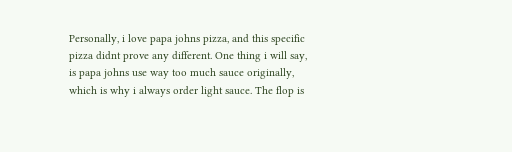Personally, i love papa johns pizza, and this specific pizza didnt prove any different. One thing i will say, is papa johns use way too much sauce originally, which is why i always order light sauce. The flop is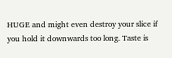HUGE and might even destroy your slice if you hold it downwards too long. Taste is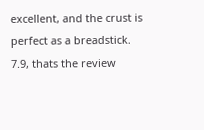excellent, and the crust is perfect as a breadstick. 7.9, thats the review